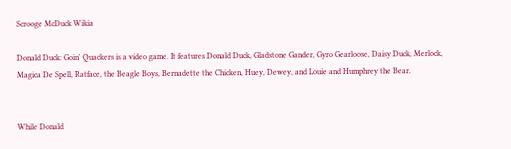Scrooge McDuck Wikia

Donald Duck: Goin' Quackers is a video game. It features Donald Duck, Gladstone Gander, Gyro Gearloose, Daisy Duck, Merlock, Magica De Spell, Ratface, the Beagle Boys, Bernadette the Chicken, Huey, Dewey, and Louie and Humphrey the Bear.


While Donald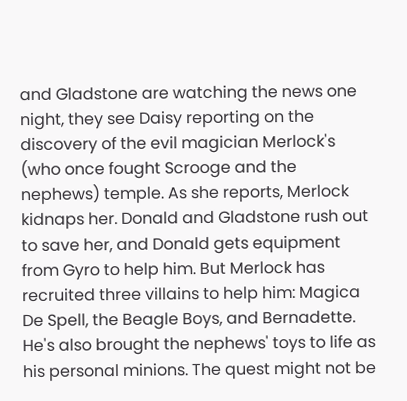and Gladstone are watching the news one night, they see Daisy reporting on the discovery of the evil magician Merlock's (who once fought Scrooge and the nephews) temple. As she reports, Merlock kidnaps her. Donald and Gladstone rush out to save her, and Donald gets equipment from Gyro to help him. But Merlock has recruited three villains to help him: Magica De Spell, the Beagle Boys, and Bernadette. He's also brought the nephews' toys to life as his personal minions. The quest might not be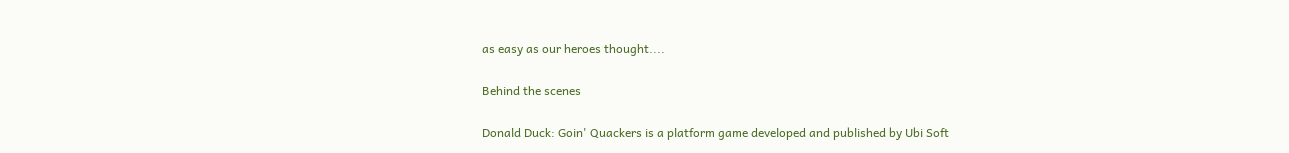as easy as our heroes thought....

Behind the scenes

Donald Duck: Goin' Quackers is a platform game developed and published by Ubi Soft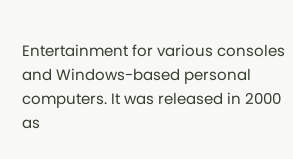Entertainment for various consoles and Windows-based personal computers. It was released in 2000 as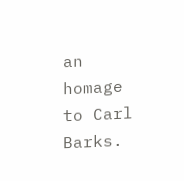an homage to Carl Barks.